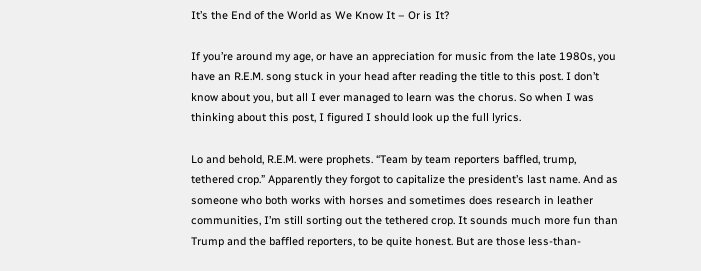It’s the End of the World as We Know It – Or is It?

If you’re around my age, or have an appreciation for music from the late 1980s, you have an R.E.M. song stuck in your head after reading the title to this post. I don’t know about you, but all I ever managed to learn was the chorus. So when I was thinking about this post, I figured I should look up the full lyrics.

Lo and behold, R.E.M. were prophets. “Team by team reporters baffled, trump, tethered crop.” Apparently they forgot to capitalize the president’s last name. And as someone who both works with horses and sometimes does research in leather communities, I’m still sorting out the tethered crop. It sounds much more fun than Trump and the baffled reporters, to be quite honest. But are those less-than-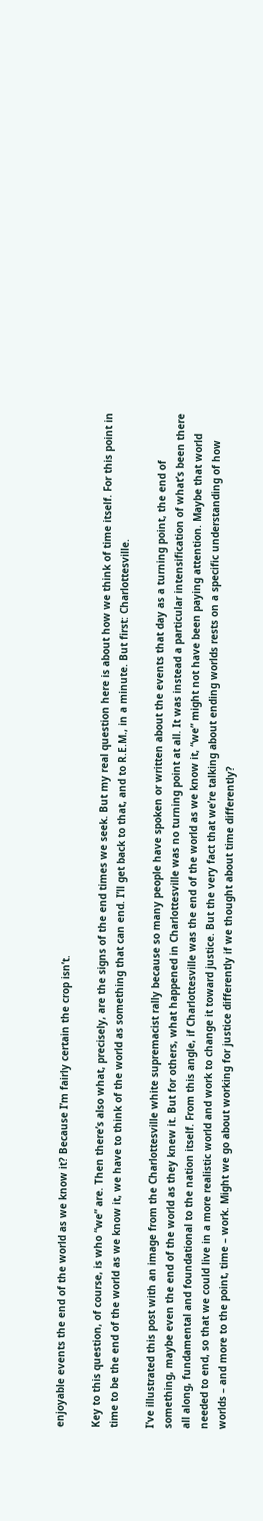enjoyable events the end of the world as we know it? Because I’m fairly certain the crop isn’t.

Key to this question, of course, is who “we” are. Then there’s also what, precisely, are the signs of the end times we seek. But my real question here is about how we think of time itself. For this point in time to be the end of the world as we know it, we have to think of the world as something that can end. I’ll get back to that, and to R.E.M., in a minute. But first: Charlottesville.

I’ve illustrated this post with an image from the Charlottesville white supremacist rally because so many people have spoken or written about the events that day as a turning point, the end of something, maybe even the end of the world as they knew it. But for others, what happened in Charlottesville was no turning point at all. It was instead a particular intensification of what’s been there all along, fundamental and foundational to the nation itself. From this angle, if Charlottesville was the end of the world as we know it, “we” might not have been paying attention. Maybe that world needed to end, so that we could live in a more realistic world and work to change it toward justice. But the very fact that we’re talking about ending worlds rests on a specific understanding of how worlds – and more to the point, time – work. Might we go about working for justice differently if we thought about time differently?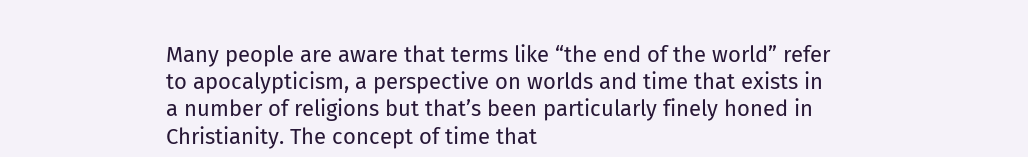Many people are aware that terms like “the end of the world” refer to apocalypticism, a perspective on worlds and time that exists in a number of religions but that’s been particularly finely honed in Christianity. The concept of time that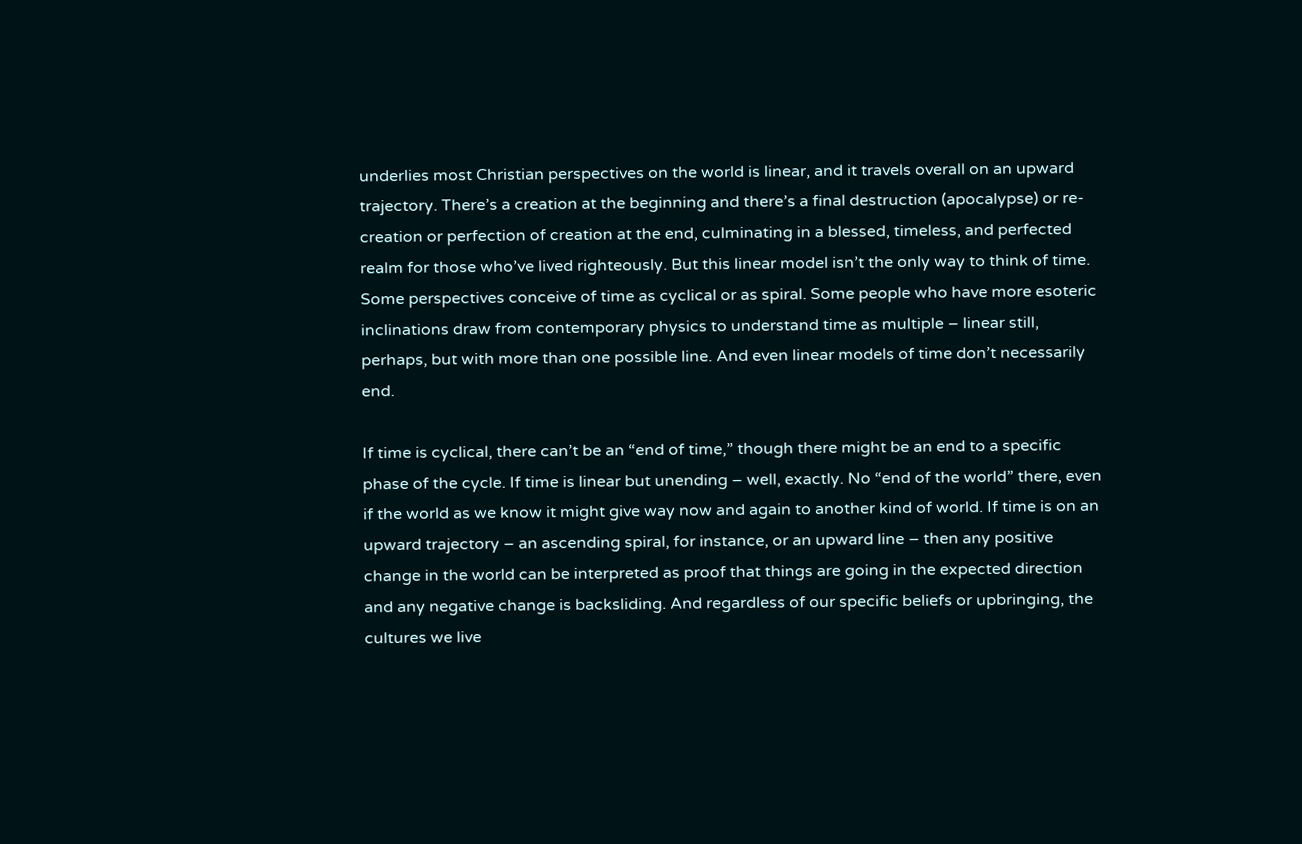underlies most Christian perspectives on the world is linear, and it travels overall on an upward trajectory. There’s a creation at the beginning and there’s a final destruction (apocalypse) or re-creation or perfection of creation at the end, culminating in a blessed, timeless, and perfected realm for those who’ve lived righteously. But this linear model isn’t the only way to think of time. Some perspectives conceive of time as cyclical or as spiral. Some people who have more esoteric inclinations draw from contemporary physics to understand time as multiple – linear still, perhaps, but with more than one possible line. And even linear models of time don’t necessarily end.

If time is cyclical, there can’t be an “end of time,” though there might be an end to a specific phase of the cycle. If time is linear but unending – well, exactly. No “end of the world” there, even if the world as we know it might give way now and again to another kind of world. If time is on an upward trajectory – an ascending spiral, for instance, or an upward line – then any positive change in the world can be interpreted as proof that things are going in the expected direction and any negative change is backsliding. And regardless of our specific beliefs or upbringing, the cultures we live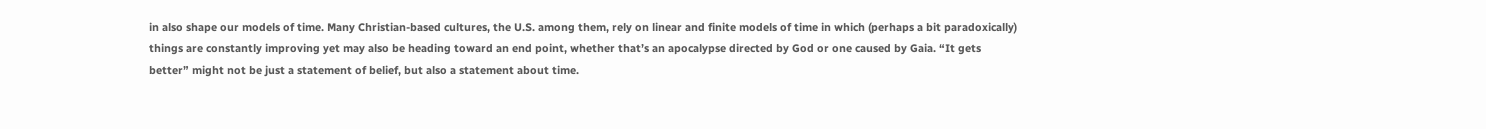in also shape our models of time. Many Christian-based cultures, the U.S. among them, rely on linear and finite models of time in which (perhaps a bit paradoxically) things are constantly improving yet may also be heading toward an end point, whether that’s an apocalypse directed by God or one caused by Gaia. “It gets better” might not be just a statement of belief, but also a statement about time.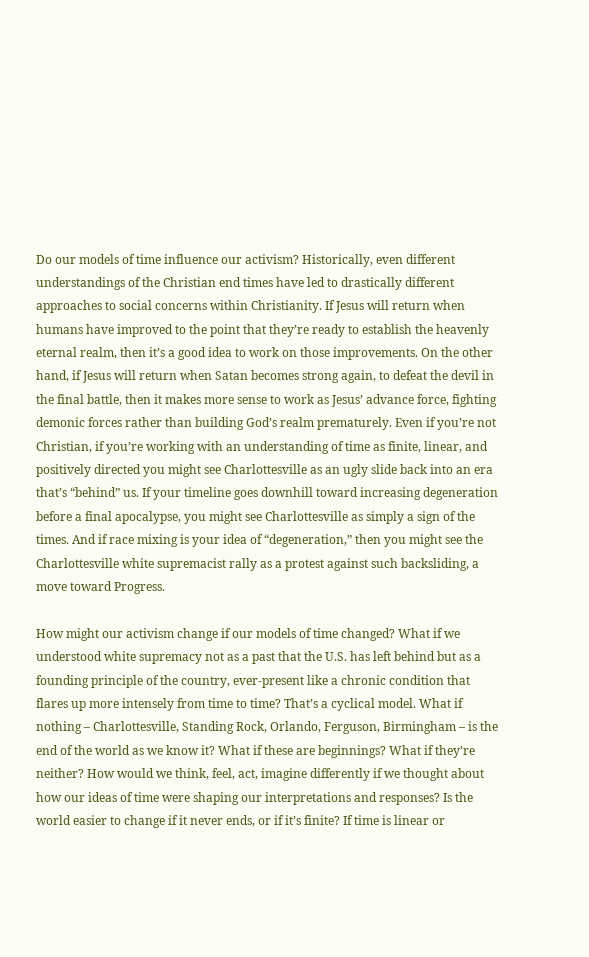Do our models of time influence our activism? Historically, even different understandings of the Christian end times have led to drastically different approaches to social concerns within Christianity. If Jesus will return when humans have improved to the point that they’re ready to establish the heavenly eternal realm, then it’s a good idea to work on those improvements. On the other hand, if Jesus will return when Satan becomes strong again, to defeat the devil in the final battle, then it makes more sense to work as Jesus’ advance force, fighting demonic forces rather than building God’s realm prematurely. Even if you’re not Christian, if you’re working with an understanding of time as finite, linear, and positively directed you might see Charlottesville as an ugly slide back into an era that’s “behind” us. If your timeline goes downhill toward increasing degeneration before a final apocalypse, you might see Charlottesville as simply a sign of the times. And if race mixing is your idea of “degeneration,” then you might see the Charlottesville white supremacist rally as a protest against such backsliding, a move toward Progress.

How might our activism change if our models of time changed? What if we understood white supremacy not as a past that the U.S. has left behind but as a founding principle of the country, ever-present like a chronic condition that flares up more intensely from time to time? That’s a cyclical model. What if nothing – Charlottesville, Standing Rock, Orlando, Ferguson, Birmingham – is the end of the world as we know it? What if these are beginnings? What if they’re neither? How would we think, feel, act, imagine differently if we thought about how our ideas of time were shaping our interpretations and responses? Is the world easier to change if it never ends, or if it’s finite? If time is linear or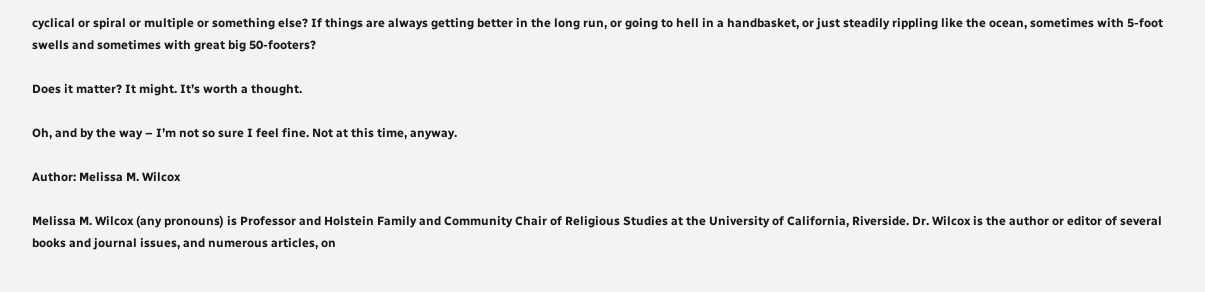cyclical or spiral or multiple or something else? If things are always getting better in the long run, or going to hell in a handbasket, or just steadily rippling like the ocean, sometimes with 5-foot swells and sometimes with great big 50-footers?

Does it matter? It might. It’s worth a thought.

Oh, and by the way – I’m not so sure I feel fine. Not at this time, anyway.

Author: Melissa M. Wilcox

Melissa M. Wilcox (any pronouns) is Professor and Holstein Family and Community Chair of Religious Studies at the University of California, Riverside. Dr. Wilcox is the author or editor of several books and journal issues, and numerous articles, on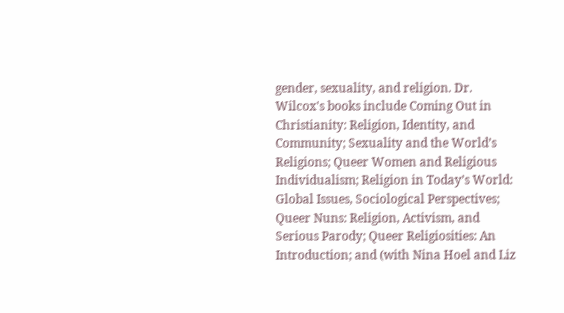gender, sexuality, and religion. Dr. Wilcox's books include Coming Out in Christianity: Religion, Identity, and Community; Sexuality and the World’s Religions; Queer Women and Religious Individualism; Religion in Today’s World: Global Issues, Sociological Perspectives; Queer Nuns: Religion, Activism, and Serious Parody; Queer Religiosities: An Introduction; and (with Nina Hoel and Liz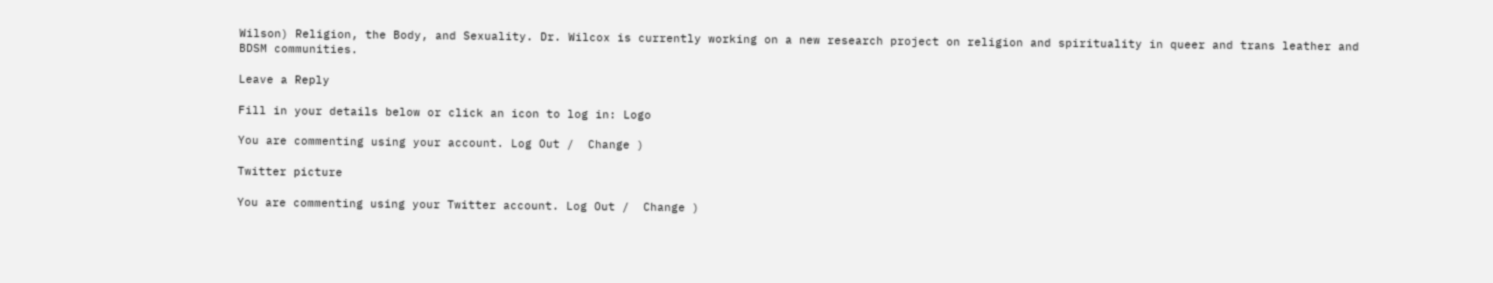Wilson) Religion, the Body, and Sexuality. Dr. Wilcox is currently working on a new research project on religion and spirituality in queer and trans leather and BDSM communities.

Leave a Reply

Fill in your details below or click an icon to log in: Logo

You are commenting using your account. Log Out /  Change )

Twitter picture

You are commenting using your Twitter account. Log Out /  Change )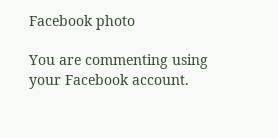Facebook photo

You are commenting using your Facebook account.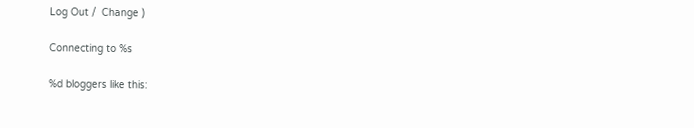Log Out /  Change )

Connecting to %s

%d bloggers like this: